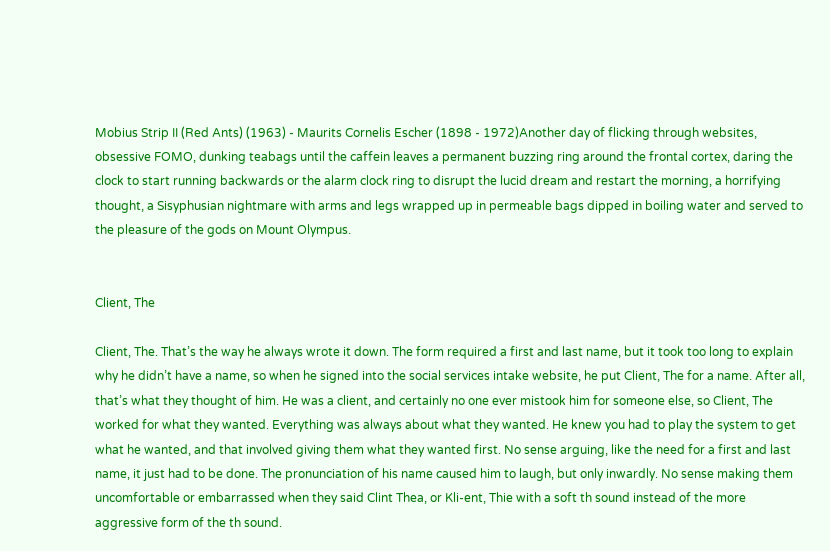Mobius Strip II (Red Ants) (1963) - Maurits Cornelis Escher (1898 - 1972)Another day of flicking through websites, obsessive FOMO, dunking teabags until the caffein leaves a permanent buzzing ring around the frontal cortex, daring the clock to start running backwards or the alarm clock ring to disrupt the lucid dream and restart the morning, a horrifying thought, a Sisyphusian nightmare with arms and legs wrapped up in permeable bags dipped in boiling water and served to the pleasure of the gods on Mount Olympus.


Client, The

Client, The. That’s the way he always wrote it down. The form required a first and last name, but it took too long to explain why he didn’t have a name, so when he signed into the social services intake website, he put Client, The for a name. After all, that’s what they thought of him. He was a client, and certainly no one ever mistook him for someone else, so Client, The worked for what they wanted. Everything was always about what they wanted. He knew you had to play the system to get what he wanted, and that involved giving them what they wanted first. No sense arguing, like the need for a first and last name, it just had to be done. The pronunciation of his name caused him to laugh, but only inwardly. No sense making them uncomfortable or embarrassed when they said Clint Thea, or Kli-ent, Thie with a soft th sound instead of the more aggressive form of the th sound.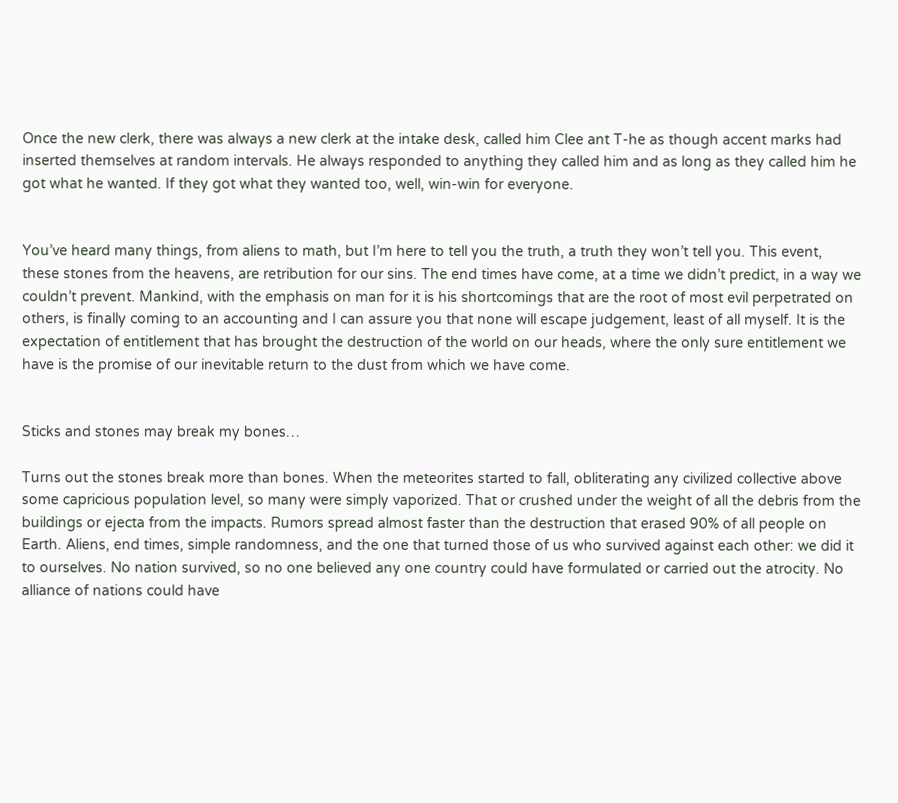Once the new clerk, there was always a new clerk at the intake desk, called him Clee ant T-he as though accent marks had inserted themselves at random intervals. He always responded to anything they called him and as long as they called him he got what he wanted. If they got what they wanted too, well, win-win for everyone.


You’ve heard many things, from aliens to math, but I’m here to tell you the truth, a truth they won’t tell you. This event, these stones from the heavens, are retribution for our sins. The end times have come, at a time we didn’t predict, in a way we couldn’t prevent. Mankind, with the emphasis on man for it is his shortcomings that are the root of most evil perpetrated on others, is finally coming to an accounting and I can assure you that none will escape judgement, least of all myself. It is the expectation of entitlement that has brought the destruction of the world on our heads, where the only sure entitlement we have is the promise of our inevitable return to the dust from which we have come.


Sticks and stones may break my bones…

Turns out the stones break more than bones. When the meteorites started to fall, obliterating any civilized collective above some capricious population level, so many were simply vaporized. That or crushed under the weight of all the debris from the buildings or ejecta from the impacts. Rumors spread almost faster than the destruction that erased 90% of all people on Earth. Aliens, end times, simple randomness, and the one that turned those of us who survived against each other: we did it to ourselves. No nation survived, so no one believed any one country could have formulated or carried out the atrocity. No alliance of nations could have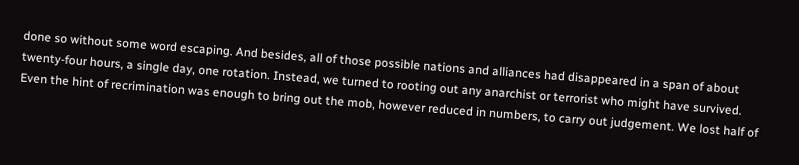done so without some word escaping. And besides, all of those possible nations and alliances had disappeared in a span of about twenty-four hours, a single day, one rotation. Instead, we turned to rooting out any anarchist or terrorist who might have survived. Even the hint of recrimination was enough to bring out the mob, however reduced in numbers, to carry out judgement. We lost half of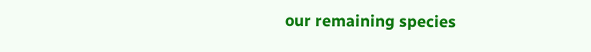our remaining species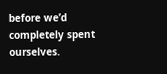before we’d completely spent ourselves.